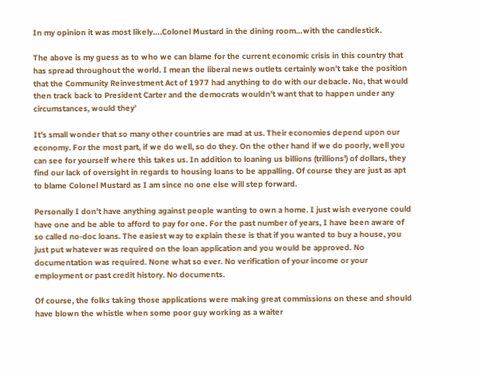In my opinion it was most likely….Colonel Mustard in the dining room…with the candlestick.

The above is my guess as to who we can blame for the current economic crisis in this country that has spread throughout the world. I mean the liberal news outlets certainly won’t take the position that the Community Reinvestment Act of 1977 had anything to do with our debacle. No, that would then track back to President Carter and the democrats wouldn’t want that to happen under any circumstances, would they’

It’s small wonder that so many other countries are mad at us. Their economies depend upon our economy. For the most part, if we do well, so do they. On the other hand if we do poorly, well you can see for yourself where this takes us. In addition to loaning us billions (trillions’) of dollars, they find our lack of oversight in regards to housing loans to be appalling. Of course they are just as apt to blame Colonel Mustard as I am since no one else will step forward.

Personally I don’t have anything against people wanting to own a home. I just wish everyone could have one and be able to afford to pay for one. For the past number of years, I have been aware of so called no-doc loans. The easiest way to explain these is that if you wanted to buy a house, you just put whatever was required on the loan application and you would be approved. No documentation was required. None what so ever. No verification of your income or your employment or past credit history. No documents.

Of course, the folks taking those applications were making great commissions on these and should have blown the whistle when some poor guy working as a waiter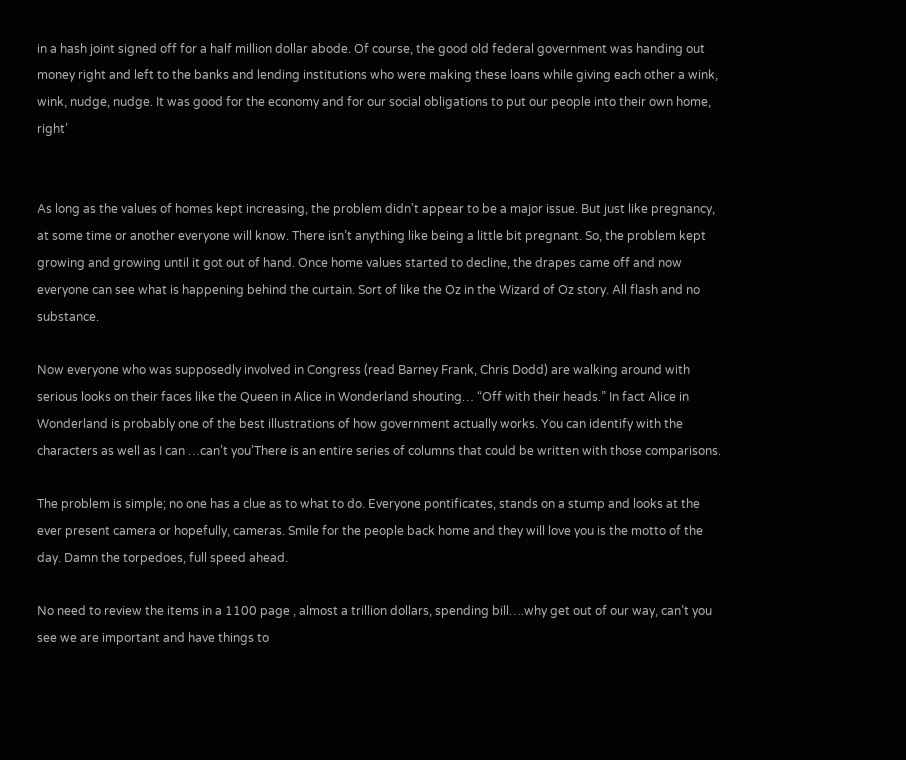in a hash joint signed off for a half million dollar abode. Of course, the good old federal government was handing out money right and left to the banks and lending institutions who were making these loans while giving each other a wink, wink, nudge, nudge. It was good for the economy and for our social obligations to put our people into their own home, right’


As long as the values of homes kept increasing, the problem didn’t appear to be a major issue. But just like pregnancy, at some time or another everyone will know. There isn’t anything like being a little bit pregnant. So, the problem kept growing and growing until it got out of hand. Once home values started to decline, the drapes came off and now everyone can see what is happening behind the curtain. Sort of like the Oz in the Wizard of Oz story. All flash and no substance.

Now everyone who was supposedly involved in Congress (read Barney Frank, Chris Dodd) are walking around with serious looks on their faces like the Queen in Alice in Wonderland shouting… “Off with their heads.” In fact Alice in Wonderland is probably one of the best illustrations of how government actually works. You can identify with the characters as well as I can …can’t you’There is an entire series of columns that could be written with those comparisons.

The problem is simple; no one has a clue as to what to do. Everyone pontificates, stands on a stump and looks at the ever present camera or hopefully, cameras. Smile for the people back home and they will love you is the motto of the day. Damn the torpedoes, full speed ahead.

No need to review the items in a 1100 page , almost a trillion dollars, spending bill….why get out of our way, can’t you see we are important and have things to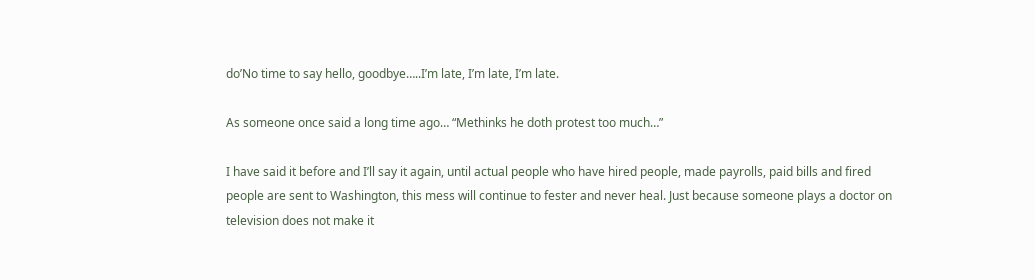do’No time to say hello, goodbye…..I’m late, I’m late, I’m late.

As someone once said a long time ago… “Methinks he doth protest too much…”

I have said it before and I’ll say it again, until actual people who have hired people, made payrolls, paid bills and fired people are sent to Washington, this mess will continue to fester and never heal. Just because someone plays a doctor on television does not make it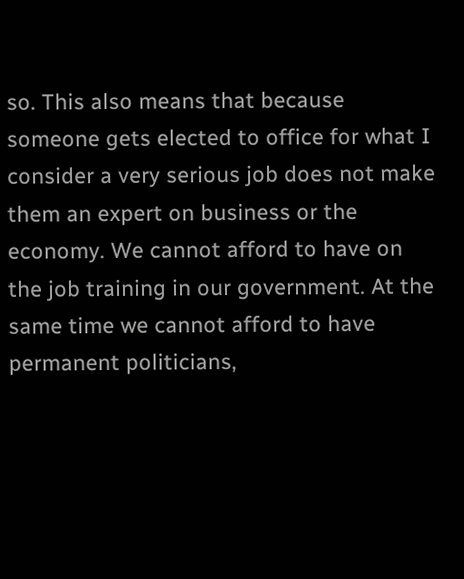so. This also means that because someone gets elected to office for what I consider a very serious job does not make them an expert on business or the economy. We cannot afford to have on the job training in our government. At the same time we cannot afford to have permanent politicians,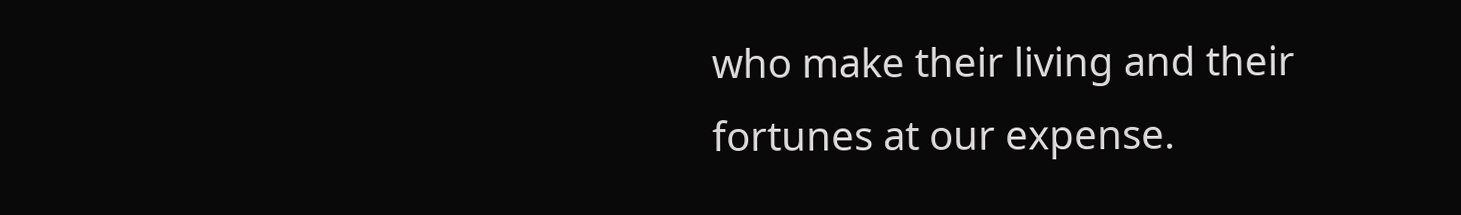who make their living and their fortunes at our expense.